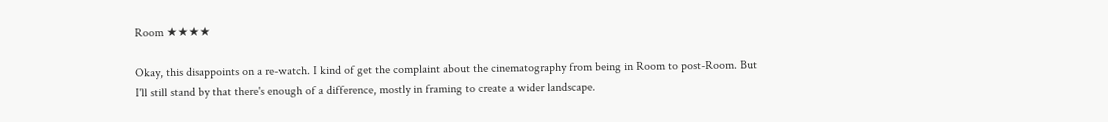Room ★★★★

Okay, this disappoints on a re-watch. I kind of get the complaint about the cinematography from being in Room to post-Room. But I'll still stand by that there's enough of a difference, mostly in framing to create a wider landscape.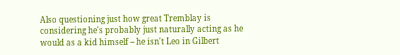Also questioning just how great Tremblay is considering he's probably just naturally acting as he would as a kid himself -- he isn't Leo in Gilbert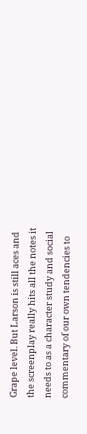Grape level. But Larson is still aces and the screenplay really hits all the notes it needs to as a character study and social commentary of our own tendencies to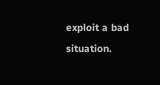exploit a bad situation.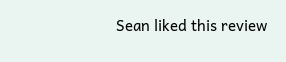Sean liked this review